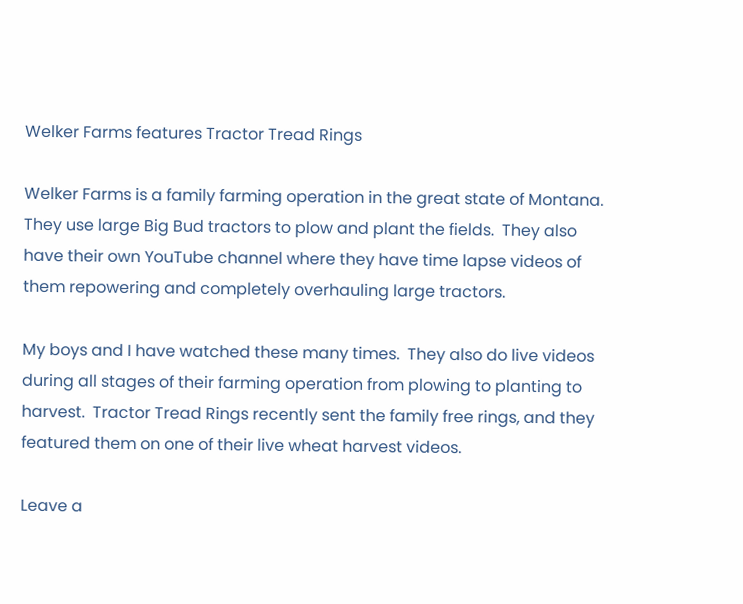Welker Farms features Tractor Tread Rings

Welker Farms is a family farming operation in the great state of Montana.  They use large Big Bud tractors to plow and plant the fields.  They also have their own YouTube channel where they have time lapse videos of them repowering and completely overhauling large tractors.

My boys and I have watched these many times.  They also do live videos during all stages of their farming operation from plowing to planting to harvest.  Tractor Tread Rings recently sent the family free rings, and they featured them on one of their live wheat harvest videos.

Leave a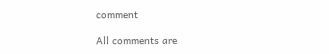comment

All comments are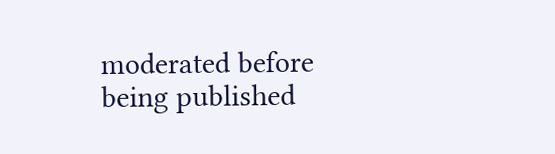moderated before being published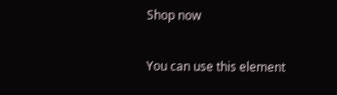Shop now

You can use this element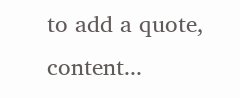to add a quote, content...